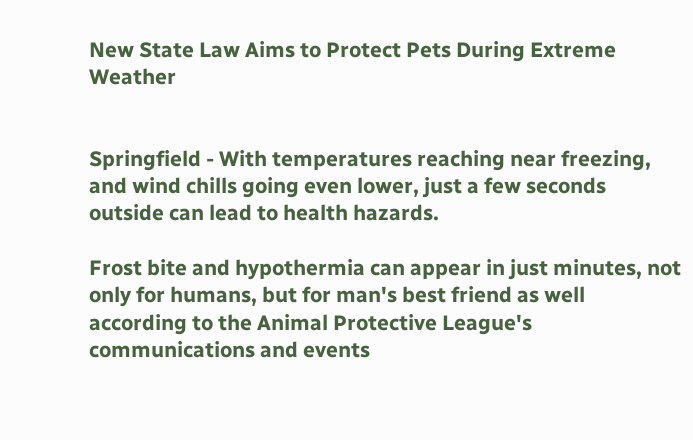New State Law Aims to Protect Pets During Extreme Weather


Springfield - With temperatures reaching near freezing, and wind chills going even lower, just a few seconds outside can lead to health hazards.

Frost bite and hypothermia can appear in just minutes, not only for humans, but for man's best friend as well according to the Animal Protective League's communications and events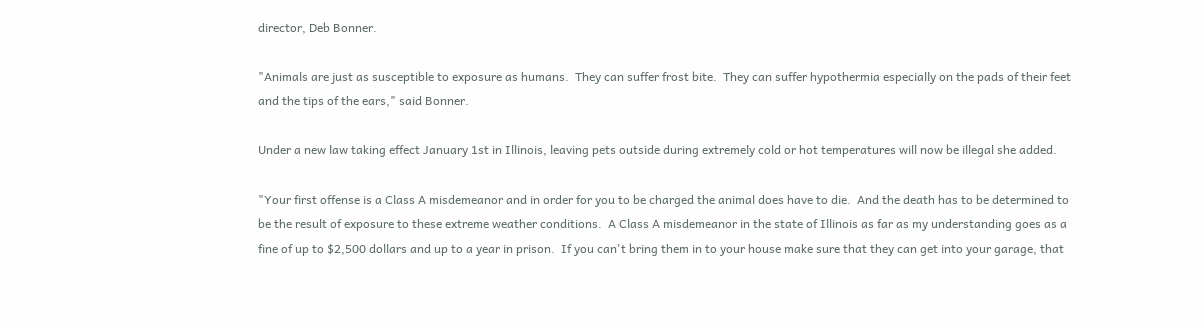director, Deb Bonner.

"Animals are just as susceptible to exposure as humans.  They can suffer frost bite.  They can suffer hypothermia especially on the pads of their feet and the tips of the ears," said Bonner.

Under a new law taking effect January 1st in Illinois, leaving pets outside during extremely cold or hot temperatures will now be illegal she added.

"Your first offense is a Class A misdemeanor and in order for you to be charged the animal does have to die.  And the death has to be determined to be the result of exposure to these extreme weather conditions.  A Class A misdemeanor in the state of Illinois as far as my understanding goes as a fine of up to $2,500 dollars and up to a year in prison.  If you can't bring them in to your house make sure that they can get into your garage, that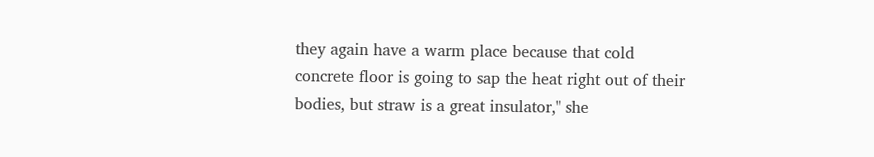they again have a warm place because that cold concrete floor is going to sap the heat right out of their bodies, but straw is a great insulator," she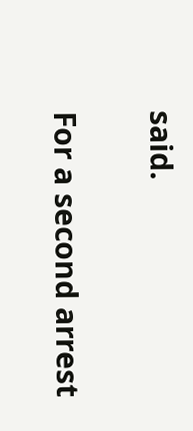said.

For a second arrest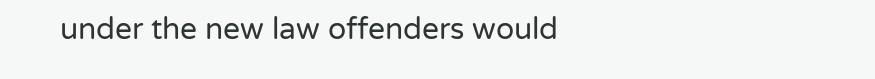under the new law offenders would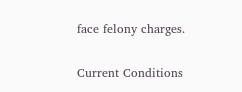face felony charges.

Current Conditions